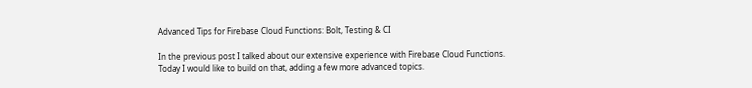Advanced Tips for Firebase Cloud Functions: Bolt, Testing & CI

In the previous post I talked about our extensive experience with Firebase Cloud Functions. Today I would like to build on that, adding a few more advanced topics.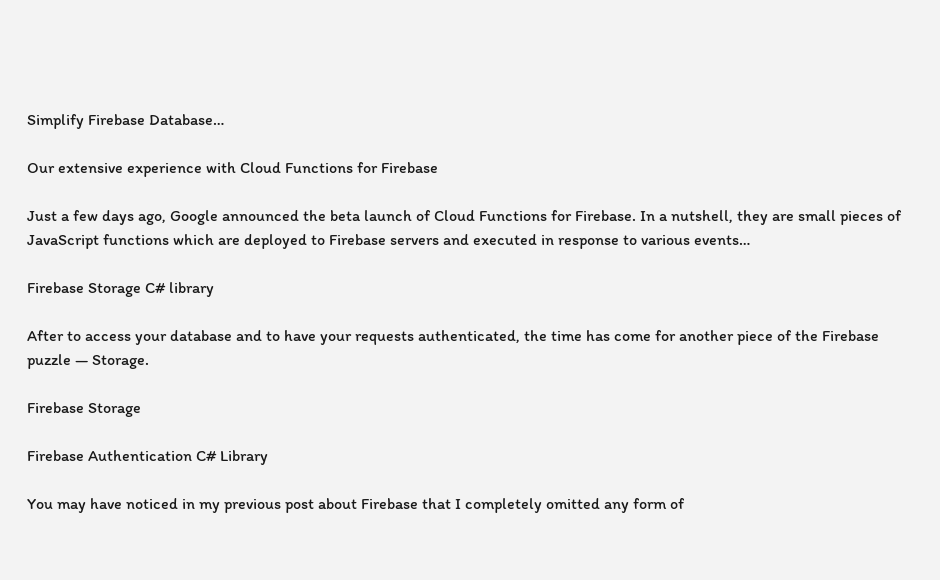Simplify Firebase Database…

Our extensive experience with Cloud Functions for Firebase

Just a few days ago, Google announced the beta launch of Cloud Functions for Firebase. In a nutshell, they are small pieces of JavaScript functions which are deployed to Firebase servers and executed in response to various events…

Firebase Storage C# library

After to access your database and to have your requests authenticated, the time has come for another piece of the Firebase puzzle — Storage.

Firebase Storage

Firebase Authentication C# Library

You may have noticed in my previous post about Firebase that I completely omitted any form of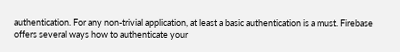authentication. For any non-trivial application, at least a basic authentication is a must. Firebase offers several ways how to authenticate your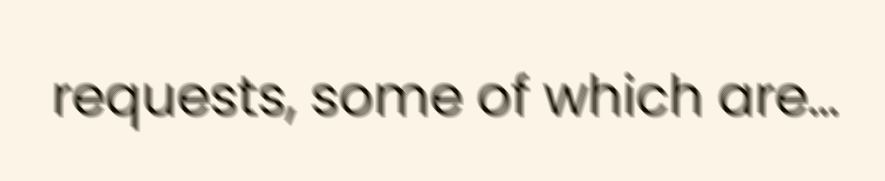requests, some of which are…